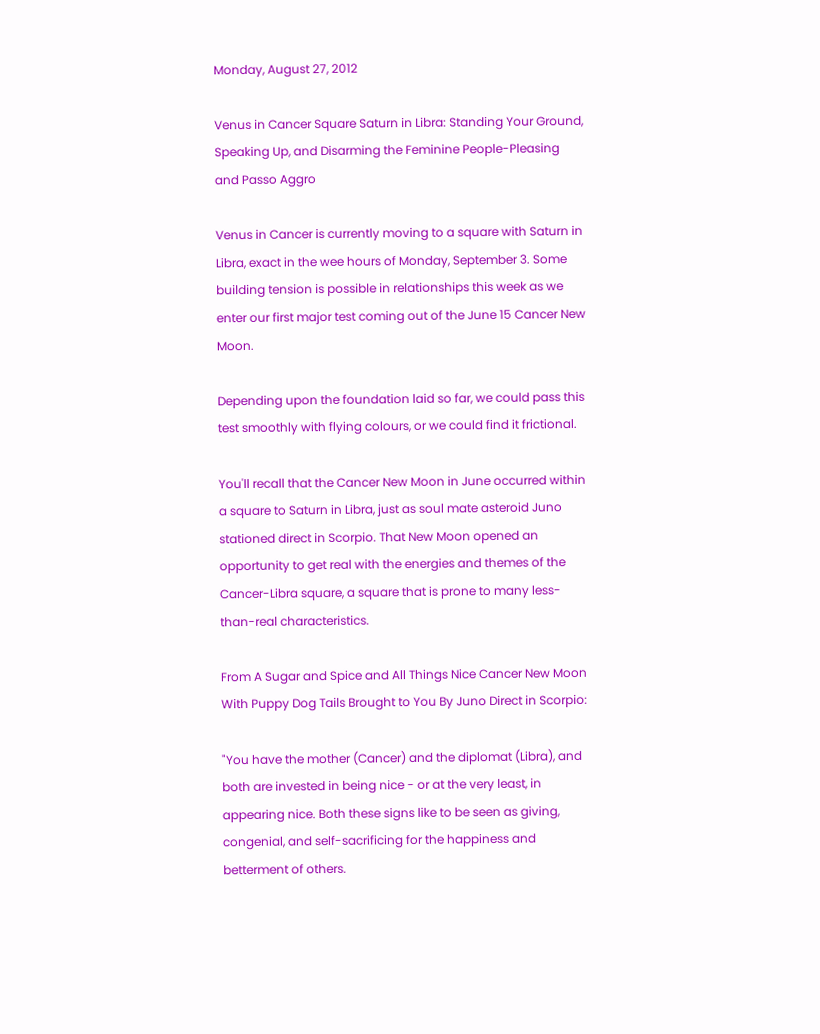Monday, August 27, 2012

Venus in Cancer Square Saturn in Libra: Standing Your Ground, Speaking Up, and Disarming the Feminine People-Pleasing and Passo Aggro

Venus in Cancer is currently moving to a square with Saturn in Libra, exact in the wee hours of Monday, September 3. Some building tension is possible in relationships this week as we enter our first major test coming out of the June 15 Cancer New Moon.

Depending upon the foundation laid so far, we could pass this test smoothly with flying colours, or we could find it frictional.

You'll recall that the Cancer New Moon in June occurred within a square to Saturn in Libra, just as soul mate asteroid Juno stationed direct in Scorpio. That New Moon opened an opportunity to get real with the energies and themes of the Cancer-Libra square, a square that is prone to many less-than-real characteristics.

From A Sugar and Spice and All Things Nice Cancer New Moon With Puppy Dog Tails Brought to You By Juno Direct in Scorpio:

"You have the mother (Cancer) and the diplomat (Libra), and both are invested in being nice - or at the very least, in appearing nice. Both these signs like to be seen as giving, congenial, and self-sacrificing for the happiness and betterment of others.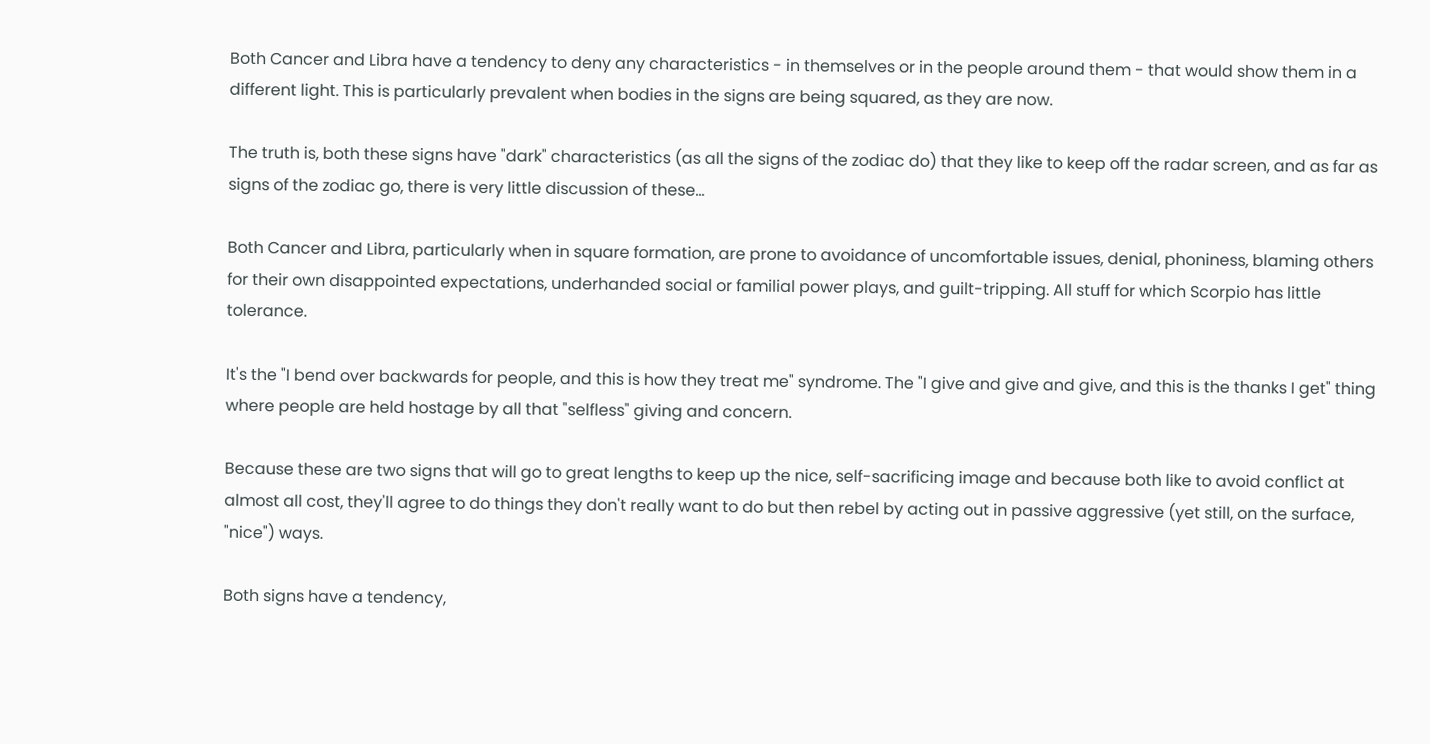Both Cancer and Libra have a tendency to deny any characteristics - in themselves or in the people around them - that would show them in a different light. This is particularly prevalent when bodies in the signs are being squared, as they are now.

The truth is, both these signs have "dark" characteristics (as all the signs of the zodiac do) that they like to keep off the radar screen, and as far as signs of the zodiac go, there is very little discussion of these...

Both Cancer and Libra, particularly when in square formation, are prone to avoidance of uncomfortable issues, denial, phoniness, blaming others for their own disappointed expectations, underhanded social or familial power plays, and guilt-tripping. All stuff for which Scorpio has little tolerance.

It's the "I bend over backwards for people, and this is how they treat me" syndrome. The "I give and give and give, and this is the thanks I get" thing where people are held hostage by all that "selfless" giving and concern.

Because these are two signs that will go to great lengths to keep up the nice, self-sacrificing image and because both like to avoid conflict at almost all cost, they'll agree to do things they don't really want to do but then rebel by acting out in passive aggressive (yet still, on the surface, "nice") ways.

Both signs have a tendency,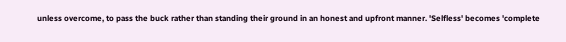unless overcome, to pass the buck rather than standing their ground in an honest and upfront manner. 'Selfless' becomes 'complete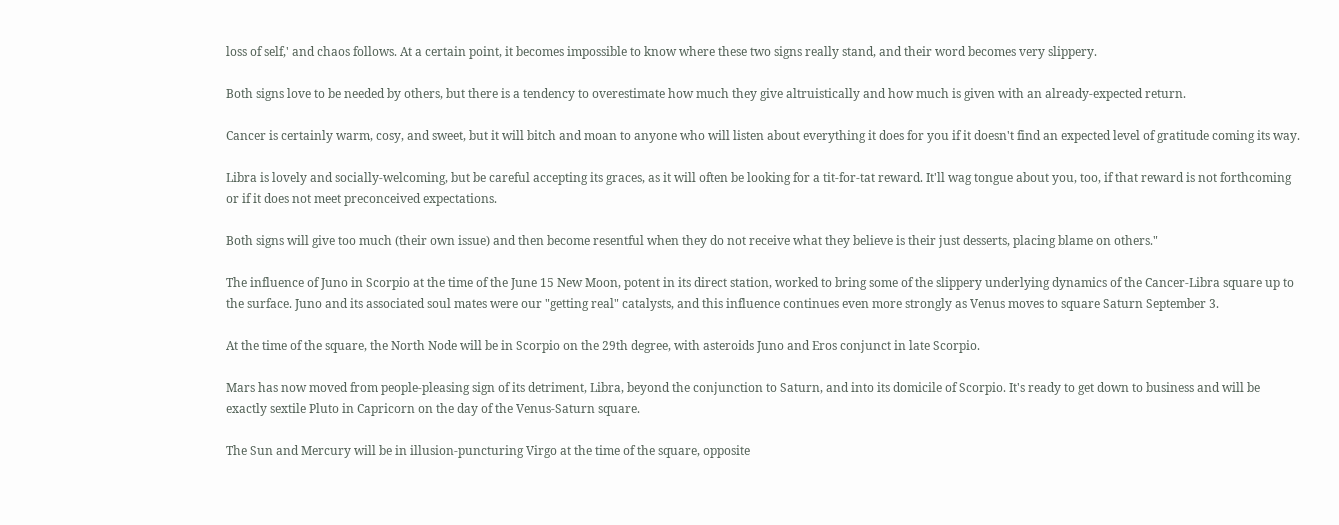loss of self,' and chaos follows. At a certain point, it becomes impossible to know where these two signs really stand, and their word becomes very slippery.

Both signs love to be needed by others, but there is a tendency to overestimate how much they give altruistically and how much is given with an already-expected return.

Cancer is certainly warm, cosy, and sweet, but it will bitch and moan to anyone who will listen about everything it does for you if it doesn't find an expected level of gratitude coming its way.

Libra is lovely and socially-welcoming, but be careful accepting its graces, as it will often be looking for a tit-for-tat reward. It'll wag tongue about you, too, if that reward is not forthcoming or if it does not meet preconceived expectations.

Both signs will give too much (their own issue) and then become resentful when they do not receive what they believe is their just desserts, placing blame on others."

The influence of Juno in Scorpio at the time of the June 15 New Moon, potent in its direct station, worked to bring some of the slippery underlying dynamics of the Cancer-Libra square up to the surface. Juno and its associated soul mates were our "getting real" catalysts, and this influence continues even more strongly as Venus moves to square Saturn September 3.

At the time of the square, the North Node will be in Scorpio on the 29th degree, with asteroids Juno and Eros conjunct in late Scorpio.

Mars has now moved from people-pleasing sign of its detriment, Libra, beyond the conjunction to Saturn, and into its domicile of Scorpio. It's ready to get down to business and will be exactly sextile Pluto in Capricorn on the day of the Venus-Saturn square.

The Sun and Mercury will be in illusion-puncturing Virgo at the time of the square, opposite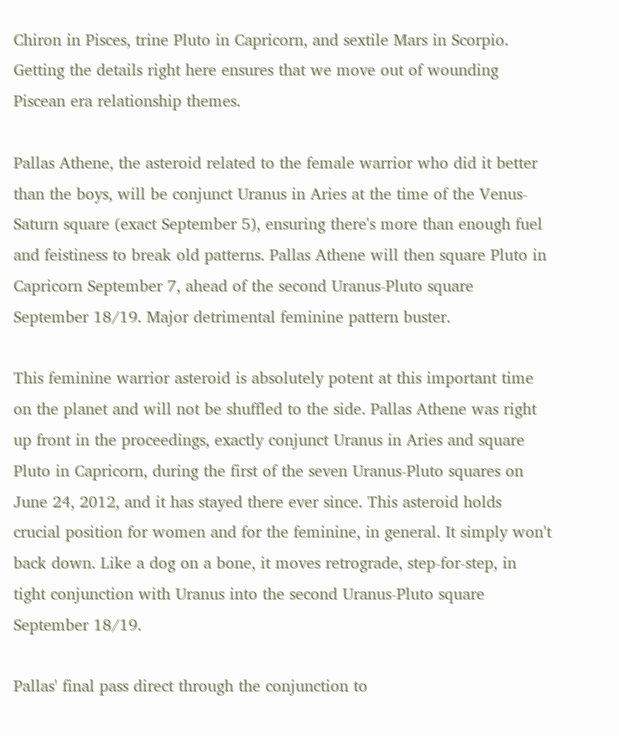Chiron in Pisces, trine Pluto in Capricorn, and sextile Mars in Scorpio. Getting the details right here ensures that we move out of wounding Piscean era relationship themes.

Pallas Athene, the asteroid related to the female warrior who did it better than the boys, will be conjunct Uranus in Aries at the time of the Venus-Saturn square (exact September 5), ensuring there's more than enough fuel and feistiness to break old patterns. Pallas Athene will then square Pluto in Capricorn September 7, ahead of the second Uranus-Pluto square September 18/19. Major detrimental feminine pattern buster.

This feminine warrior asteroid is absolutely potent at this important time on the planet and will not be shuffled to the side. Pallas Athene was right up front in the proceedings, exactly conjunct Uranus in Aries and square Pluto in Capricorn, during the first of the seven Uranus-Pluto squares on June 24, 2012, and it has stayed there ever since. This asteroid holds crucial position for women and for the feminine, in general. It simply won't back down. Like a dog on a bone, it moves retrograde, step-for-step, in tight conjunction with Uranus into the second Uranus-Pluto square September 18/19.

Pallas' final pass direct through the conjunction to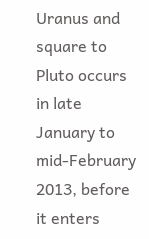Uranus and square to Pluto occurs in late January to mid-February 2013, before it enters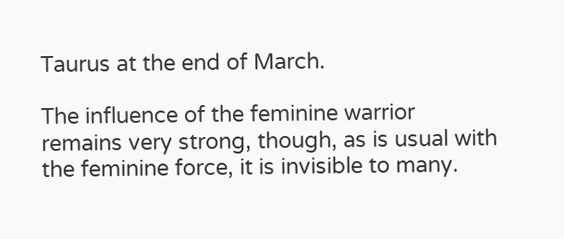Taurus at the end of March.

The influence of the feminine warrior remains very strong, though, as is usual with the feminine force, it is invisible to many.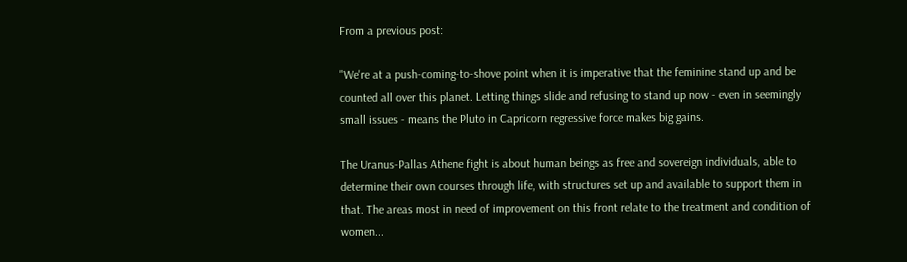From a previous post:

"We're at a push-coming-to-shove point when it is imperative that the feminine stand up and be counted all over this planet. Letting things slide and refusing to stand up now - even in seemingly small issues - means the Pluto in Capricorn regressive force makes big gains.

The Uranus-Pallas Athene fight is about human beings as free and sovereign individuals, able to determine their own courses through life, with structures set up and available to support them in that. The areas most in need of improvement on this front relate to the treatment and condition of women...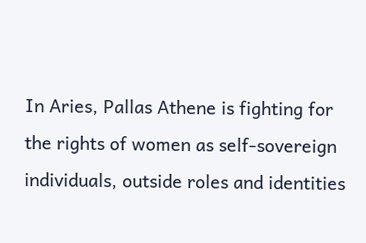In Aries, Pallas Athene is fighting for the rights of women as self-sovereign individuals, outside roles and identities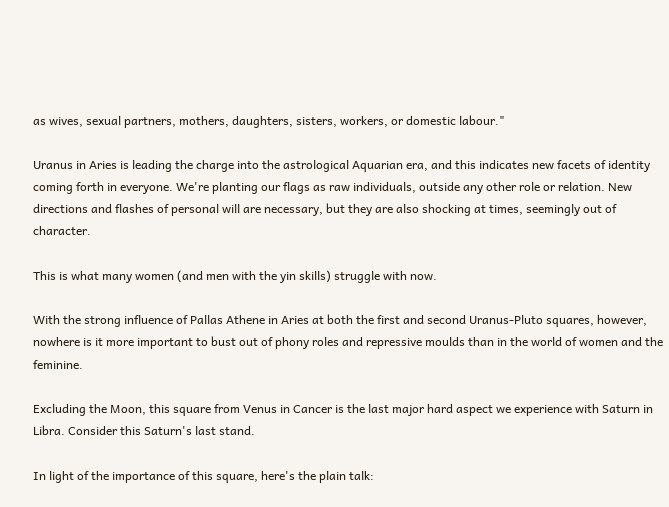as wives, sexual partners, mothers, daughters, sisters, workers, or domestic labour."

Uranus in Aries is leading the charge into the astrological Aquarian era, and this indicates new facets of identity coming forth in everyone. We're planting our flags as raw individuals, outside any other role or relation. New directions and flashes of personal will are necessary, but they are also shocking at times, seemingly out of character.

This is what many women (and men with the yin skills) struggle with now.

With the strong influence of Pallas Athene in Aries at both the first and second Uranus-Pluto squares, however, nowhere is it more important to bust out of phony roles and repressive moulds than in the world of women and the feminine.

Excluding the Moon, this square from Venus in Cancer is the last major hard aspect we experience with Saturn in Libra. Consider this Saturn's last stand.

In light of the importance of this square, here's the plain talk: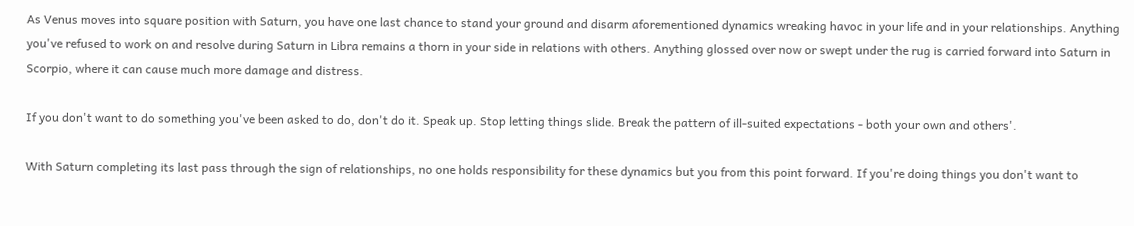As Venus moves into square position with Saturn, you have one last chance to stand your ground and disarm aforementioned dynamics wreaking havoc in your life and in your relationships. Anything you've refused to work on and resolve during Saturn in Libra remains a thorn in your side in relations with others. Anything glossed over now or swept under the rug is carried forward into Saturn in Scorpio, where it can cause much more damage and distress.

If you don't want to do something you've been asked to do, don't do it. Speak up. Stop letting things slide. Break the pattern of ill-suited expectations - both your own and others'.

With Saturn completing its last pass through the sign of relationships, no one holds responsibility for these dynamics but you from this point forward. If you're doing things you don't want to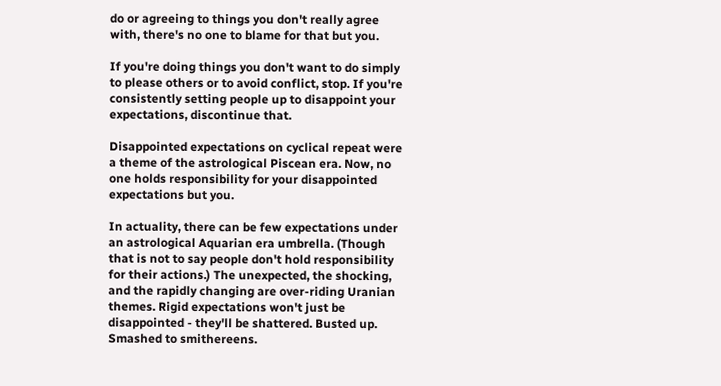do or agreeing to things you don't really agree with, there's no one to blame for that but you.

If you're doing things you don't want to do simply to please others or to avoid conflict, stop. If you're consistently setting people up to disappoint your expectations, discontinue that.

Disappointed expectations on cyclical repeat were a theme of the astrological Piscean era. Now, no one holds responsibility for your disappointed expectations but you.

In actuality, there can be few expectations under an astrological Aquarian era umbrella. (Though that is not to say people don't hold responsibility for their actions.) The unexpected, the shocking, and the rapidly changing are over-riding Uranian themes. Rigid expectations won't just be disappointed - they'll be shattered. Busted up. Smashed to smithereens.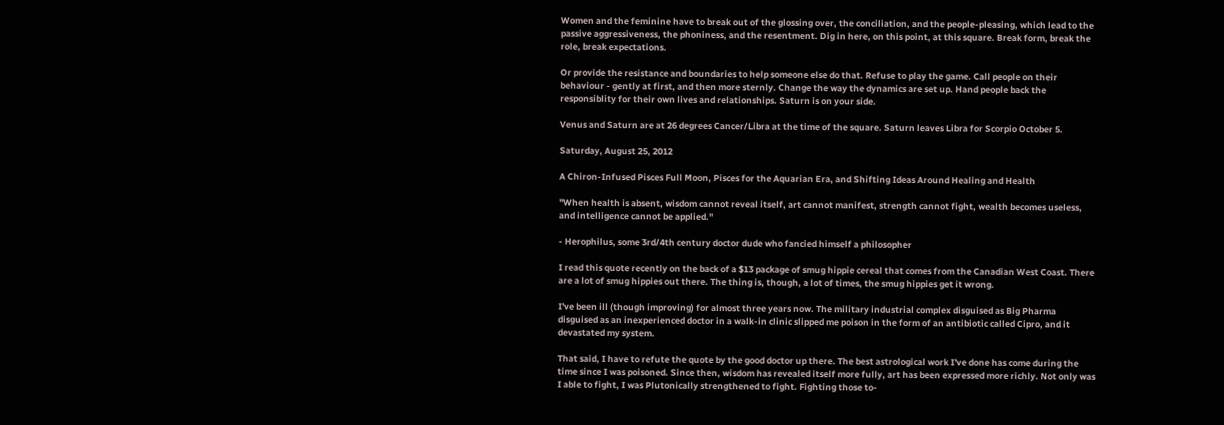Women and the feminine have to break out of the glossing over, the conciliation, and the people-pleasing, which lead to the passive aggressiveness, the phoniness, and the resentment. Dig in here, on this point, at this square. Break form, break the role, break expectations.

Or provide the resistance and boundaries to help someone else do that. Refuse to play the game. Call people on their behaviour - gently at first, and then more sternly. Change the way the dynamics are set up. Hand people back the responsiblity for their own lives and relationships. Saturn is on your side.

Venus and Saturn are at 26 degrees Cancer/Libra at the time of the square. Saturn leaves Libra for Scorpio October 5.

Saturday, August 25, 2012

A Chiron-Infused Pisces Full Moon, Pisces for the Aquarian Era, and Shifting Ideas Around Healing and Health

"When health is absent, wisdom cannot reveal itself, art cannot manifest, strength cannot fight, wealth becomes useless, and intelligence cannot be applied."

- Herophilus, some 3rd/4th century doctor dude who fancied himself a philosopher

I read this quote recently on the back of a $13 package of smug hippie cereal that comes from the Canadian West Coast. There are a lot of smug hippies out there. The thing is, though, a lot of times, the smug hippies get it wrong.

I've been ill (though improving) for almost three years now. The military industrial complex disguised as Big Pharma disguised as an inexperienced doctor in a walk-in clinic slipped me poison in the form of an antibiotic called Cipro, and it devastated my system.

That said, I have to refute the quote by the good doctor up there. The best astrological work I've done has come during the time since I was poisoned. Since then, wisdom has revealed itself more fully, art has been expressed more richly. Not only was I able to fight, I was Plutonically strengthened to fight. Fighting those to-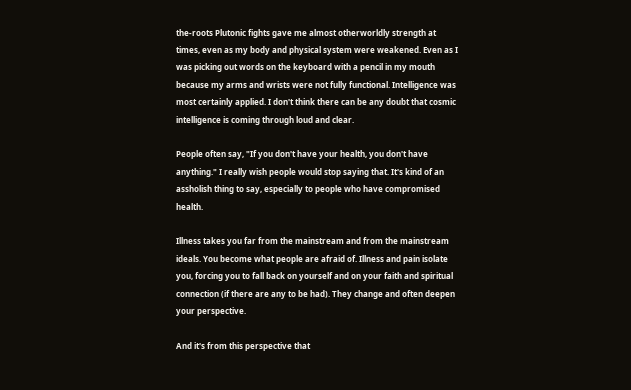the-roots Plutonic fights gave me almost otherworldly strength at times, even as my body and physical system were weakened. Even as I was picking out words on the keyboard with a pencil in my mouth because my arms and wrists were not fully functional. Intelligence was most certainly applied. I don't think there can be any doubt that cosmic intelligence is coming through loud and clear.

People often say, "If you don't have your health, you don't have anything." I really wish people would stop saying that. It's kind of an assholish thing to say, especially to people who have compromised health.

Illness takes you far from the mainstream and from the mainstream ideals. You become what people are afraid of. Illness and pain isolate you, forcing you to fall back on yourself and on your faith and spiritual connection (if there are any to be had). They change and often deepen your perspective.

And it's from this perspective that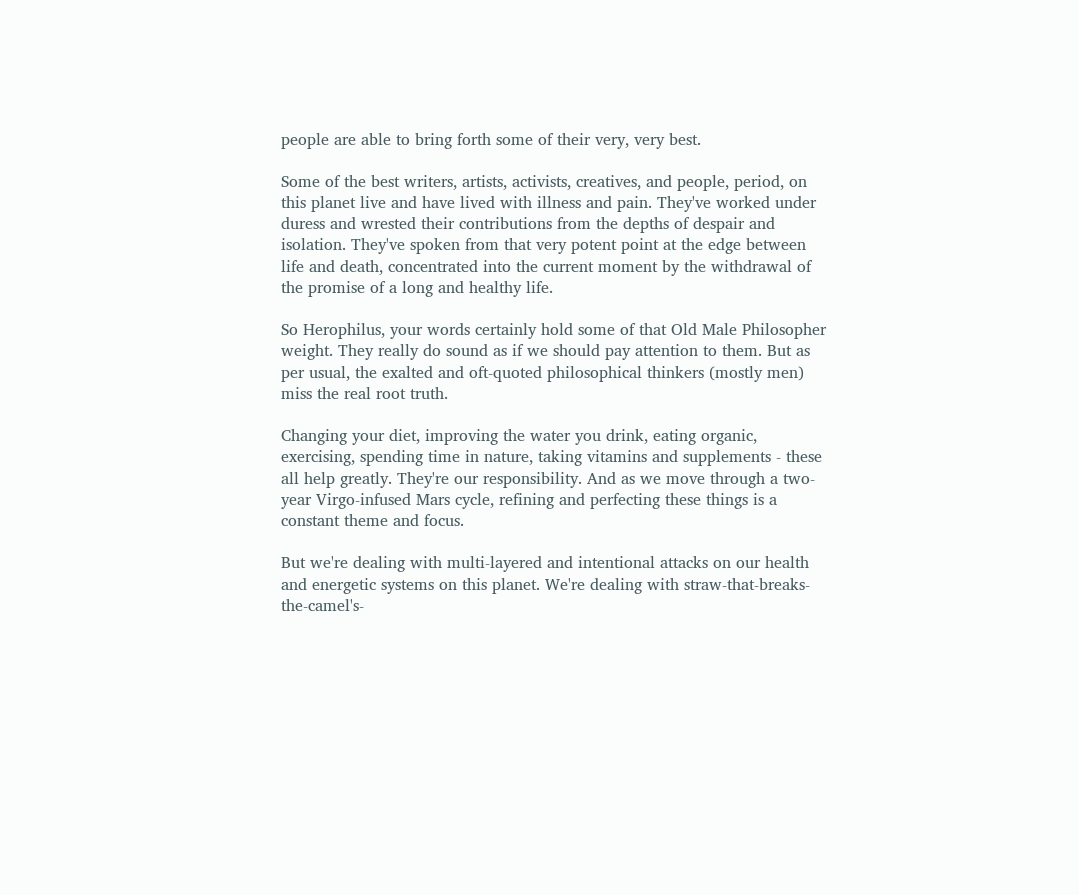people are able to bring forth some of their very, very best.

Some of the best writers, artists, activists, creatives, and people, period, on this planet live and have lived with illness and pain. They've worked under duress and wrested their contributions from the depths of despair and isolation. They've spoken from that very potent point at the edge between life and death, concentrated into the current moment by the withdrawal of the promise of a long and healthy life.

So Herophilus, your words certainly hold some of that Old Male Philosopher weight. They really do sound as if we should pay attention to them. But as per usual, the exalted and oft-quoted philosophical thinkers (mostly men) miss the real root truth.

Changing your diet, improving the water you drink, eating organic, exercising, spending time in nature, taking vitamins and supplements - these all help greatly. They're our responsibility. And as we move through a two-year Virgo-infused Mars cycle, refining and perfecting these things is a constant theme and focus.

But we're dealing with multi-layered and intentional attacks on our health and energetic systems on this planet. We're dealing with straw-that-breaks-the-camel's-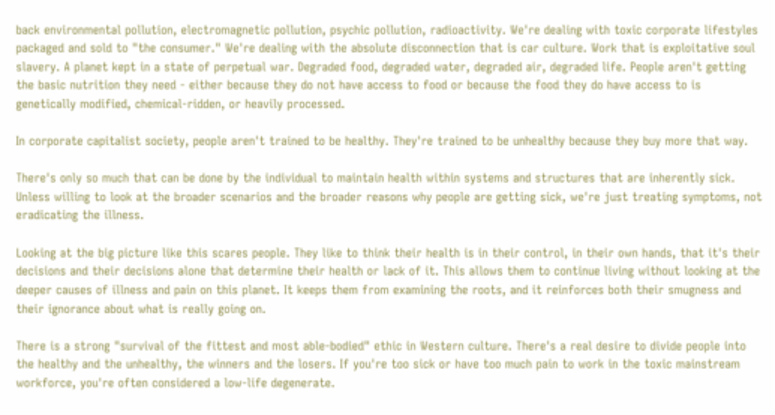back environmental pollution, electromagnetic pollution, psychic pollution, radioactivity. We're dealing with toxic corporate lifestyles packaged and sold to "the consumer." We're dealing with the absolute disconnection that is car culture. Work that is exploitative soul slavery. A planet kept in a state of perpetual war. Degraded food, degraded water, degraded air, degraded life. People aren't getting the basic nutrition they need - either because they do not have access to food or because the food they do have access to is genetically modified, chemical-ridden, or heavily processed.

In corporate capitalist society, people aren't trained to be healthy. They're trained to be unhealthy because they buy more that way.

There's only so much that can be done by the individual to maintain health within systems and structures that are inherently sick. Unless willing to look at the broader scenarios and the broader reasons why people are getting sick, we're just treating symptoms, not eradicating the illness.

Looking at the big picture like this scares people. They like to think their health is in their control, in their own hands, that it's their decisions and their decisions alone that determine their health or lack of it. This allows them to continue living without looking at the deeper causes of illness and pain on this planet. It keeps them from examining the roots, and it reinforces both their smugness and their ignorance about what is really going on.

There is a strong "survival of the fittest and most able-bodied" ethic in Western culture. There's a real desire to divide people into the healthy and the unhealthy, the winners and the losers. If you're too sick or have too much pain to work in the toxic mainstream workforce, you're often considered a low-life degenerate.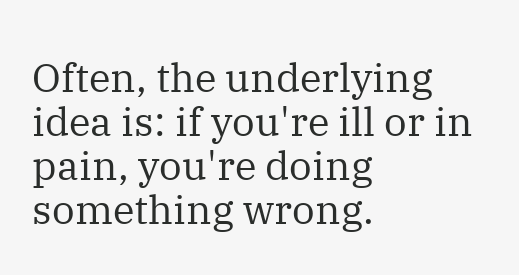Often, the underlying idea is: if you're ill or in pain, you're doing something wrong.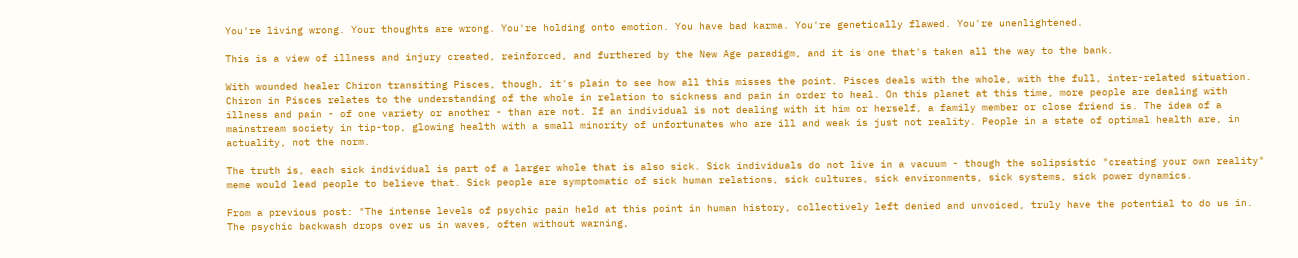You're living wrong. Your thoughts are wrong. You're holding onto emotion. You have bad karma. You're genetically flawed. You're unenlightened.

This is a view of illness and injury created, reinforced, and furthered by the New Age paradigm, and it is one that's taken all the way to the bank.

With wounded healer Chiron transiting Pisces, though, it's plain to see how all this misses the point. Pisces deals with the whole, with the full, inter-related situation. Chiron in Pisces relates to the understanding of the whole in relation to sickness and pain in order to heal. On this planet at this time, more people are dealing with illness and pain - of one variety or another - than are not. If an individual is not dealing with it him or herself, a family member or close friend is. The idea of a mainstream society in tip-top, glowing health with a small minority of unfortunates who are ill and weak is just not reality. People in a state of optimal health are, in actuality, not the norm.

The truth is, each sick individual is part of a larger whole that is also sick. Sick individuals do not live in a vacuum - though the solipsistic "creating your own reality" meme would lead people to believe that. Sick people are symptomatic of sick human relations, sick cultures, sick environments, sick systems, sick power dynamics.

From a previous post: "The intense levels of psychic pain held at this point in human history, collectively left denied and unvoiced, truly have the potential to do us in. The psychic backwash drops over us in waves, often without warning,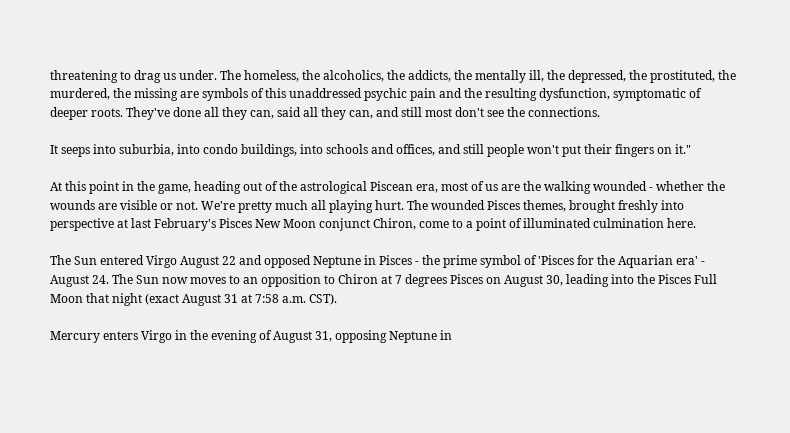threatening to drag us under. The homeless, the alcoholics, the addicts, the mentally ill, the depressed, the prostituted, the murdered, the missing are symbols of this unaddressed psychic pain and the resulting dysfunction, symptomatic of deeper roots. They've done all they can, said all they can, and still most don't see the connections.

It seeps into suburbia, into condo buildings, into schools and offices, and still people won't put their fingers on it."

At this point in the game, heading out of the astrological Piscean era, most of us are the walking wounded - whether the wounds are visible or not. We're pretty much all playing hurt. The wounded Pisces themes, brought freshly into perspective at last February's Pisces New Moon conjunct Chiron, come to a point of illuminated culmination here.

The Sun entered Virgo August 22 and opposed Neptune in Pisces - the prime symbol of 'Pisces for the Aquarian era' - August 24. The Sun now moves to an opposition to Chiron at 7 degrees Pisces on August 30, leading into the Pisces Full Moon that night (exact August 31 at 7:58 a.m. CST).

Mercury enters Virgo in the evening of August 31, opposing Neptune in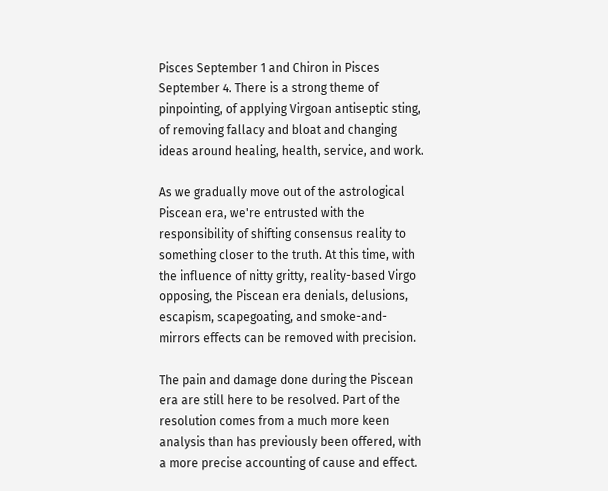Pisces September 1 and Chiron in Pisces September 4. There is a strong theme of pinpointing, of applying Virgoan antiseptic sting, of removing fallacy and bloat and changing ideas around healing, health, service, and work.

As we gradually move out of the astrological Piscean era, we're entrusted with the responsibility of shifting consensus reality to something closer to the truth. At this time, with the influence of nitty gritty, reality-based Virgo opposing, the Piscean era denials, delusions, escapism, scapegoating, and smoke-and-mirrors effects can be removed with precision.

The pain and damage done during the Piscean era are still here to be resolved. Part of the resolution comes from a much more keen analysis than has previously been offered, with a more precise accounting of cause and effect.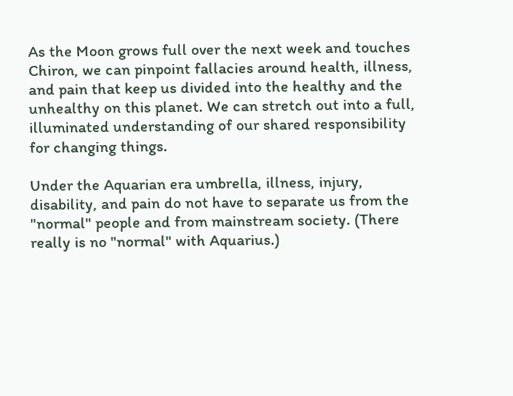As the Moon grows full over the next week and touches Chiron, we can pinpoint fallacies around health, illness, and pain that keep us divided into the healthy and the unhealthy on this planet. We can stretch out into a full, illuminated understanding of our shared responsibility for changing things.

Under the Aquarian era umbrella, illness, injury, disability, and pain do not have to separate us from the "normal" people and from mainstream society. (There really is no "normal" with Aquarius.)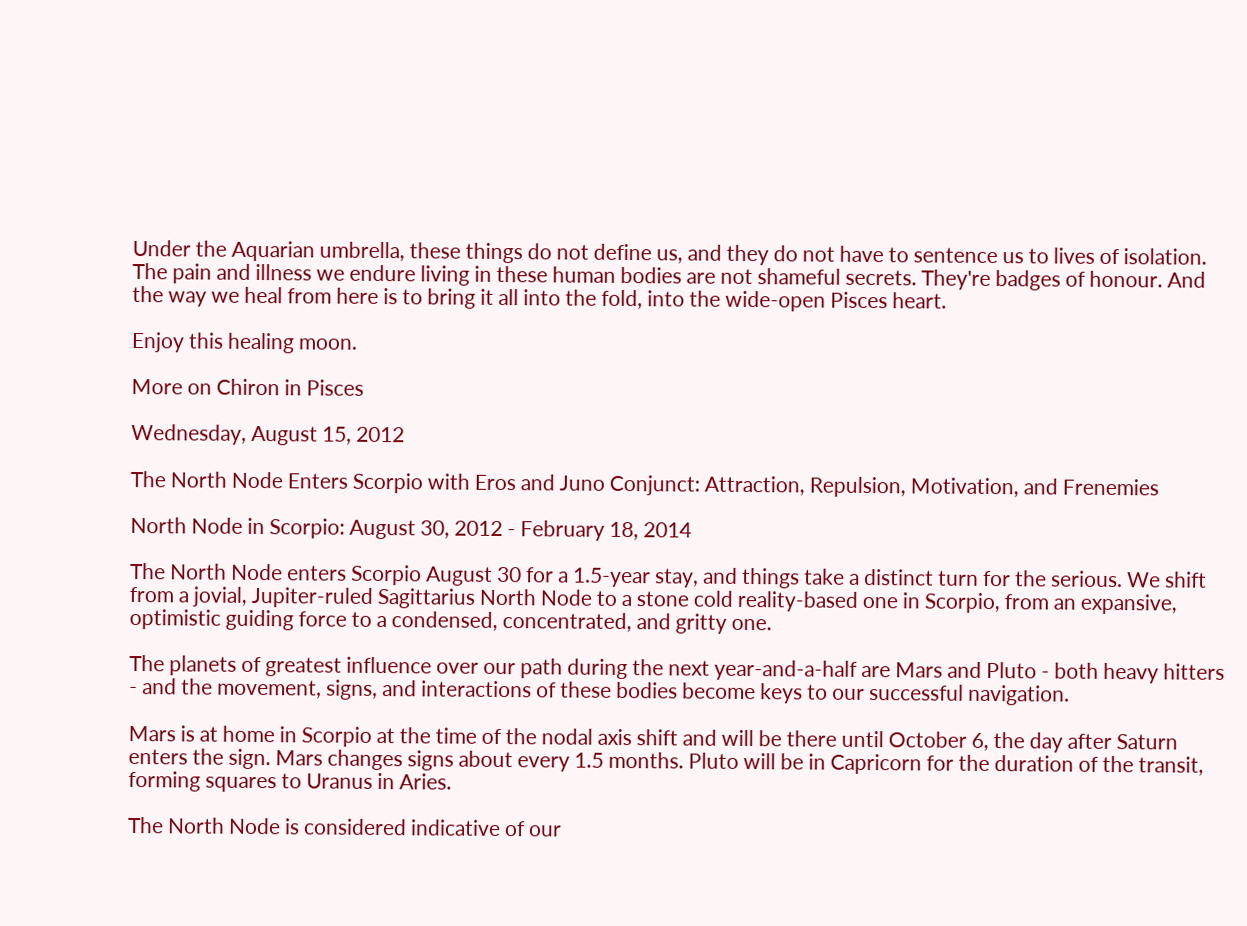Under the Aquarian umbrella, these things do not define us, and they do not have to sentence us to lives of isolation. The pain and illness we endure living in these human bodies are not shameful secrets. They're badges of honour. And the way we heal from here is to bring it all into the fold, into the wide-open Pisces heart.

Enjoy this healing moon.

More on Chiron in Pisces

Wednesday, August 15, 2012

The North Node Enters Scorpio with Eros and Juno Conjunct: Attraction, Repulsion, Motivation, and Frenemies

North Node in Scorpio: August 30, 2012 - February 18, 2014

The North Node enters Scorpio August 30 for a 1.5-year stay, and things take a distinct turn for the serious. We shift from a jovial, Jupiter-ruled Sagittarius North Node to a stone cold reality-based one in Scorpio, from an expansive, optimistic guiding force to a condensed, concentrated, and gritty one.

The planets of greatest influence over our path during the next year-and-a-half are Mars and Pluto - both heavy hitters - and the movement, signs, and interactions of these bodies become keys to our successful navigation.

Mars is at home in Scorpio at the time of the nodal axis shift and will be there until October 6, the day after Saturn enters the sign. Mars changes signs about every 1.5 months. Pluto will be in Capricorn for the duration of the transit, forming squares to Uranus in Aries.

The North Node is considered indicative of our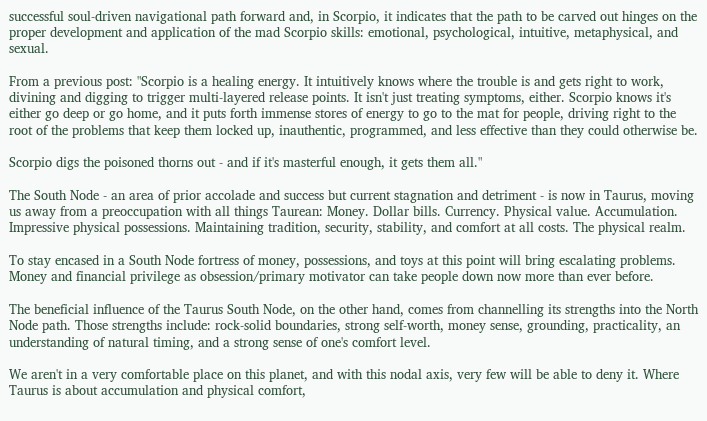successful soul-driven navigational path forward and, in Scorpio, it indicates that the path to be carved out hinges on the proper development and application of the mad Scorpio skills: emotional, psychological, intuitive, metaphysical, and sexual.

From a previous post: "Scorpio is a healing energy. It intuitively knows where the trouble is and gets right to work, divining and digging to trigger multi-layered release points. It isn't just treating symptoms, either. Scorpio knows it's either go deep or go home, and it puts forth immense stores of energy to go to the mat for people, driving right to the root of the problems that keep them locked up, inauthentic, programmed, and less effective than they could otherwise be.

Scorpio digs the poisoned thorns out - and if it's masterful enough, it gets them all."

The South Node - an area of prior accolade and success but current stagnation and detriment - is now in Taurus, moving us away from a preoccupation with all things Taurean: Money. Dollar bills. Currency. Physical value. Accumulation. Impressive physical possessions. Maintaining tradition, security, stability, and comfort at all costs. The physical realm.

To stay encased in a South Node fortress of money, possessions, and toys at this point will bring escalating problems. Money and financial privilege as obsession/primary motivator can take people down now more than ever before.

The beneficial influence of the Taurus South Node, on the other hand, comes from channelling its strengths into the North Node path. Those strengths include: rock-solid boundaries, strong self-worth, money sense, grounding, practicality, an understanding of natural timing, and a strong sense of one's comfort level.

We aren't in a very comfortable place on this planet, and with this nodal axis, very few will be able to deny it. Where Taurus is about accumulation and physical comfort,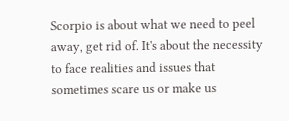Scorpio is about what we need to peel away, get rid of. It's about the necessity to face realities and issues that sometimes scare us or make us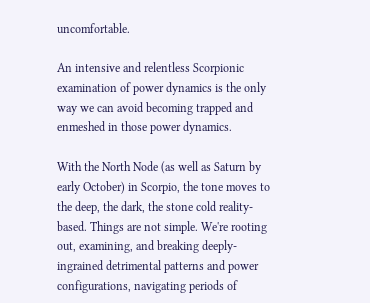uncomfortable.

An intensive and relentless Scorpionic examination of power dynamics is the only way we can avoid becoming trapped and enmeshed in those power dynamics.

With the North Node (as well as Saturn by early October) in Scorpio, the tone moves to the deep, the dark, the stone cold reality-based. Things are not simple. We're rooting out, examining, and breaking deeply-ingrained detrimental patterns and power configurations, navigating periods of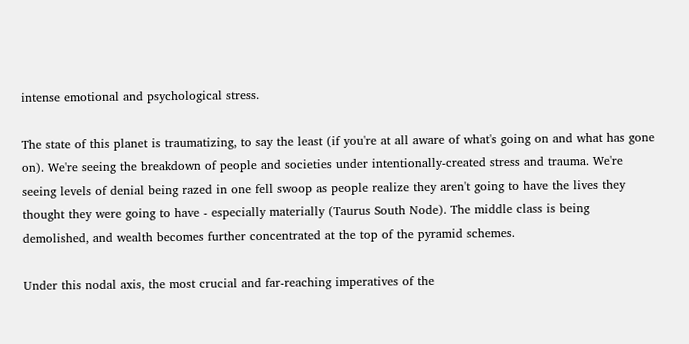intense emotional and psychological stress.

The state of this planet is traumatizing, to say the least (if you're at all aware of what's going on and what has gone on). We're seeing the breakdown of people and societies under intentionally-created stress and trauma. We're seeing levels of denial being razed in one fell swoop as people realize they aren't going to have the lives they thought they were going to have - especially materially (Taurus South Node). The middle class is being demolished, and wealth becomes further concentrated at the top of the pyramid schemes.

Under this nodal axis, the most crucial and far-reaching imperatives of the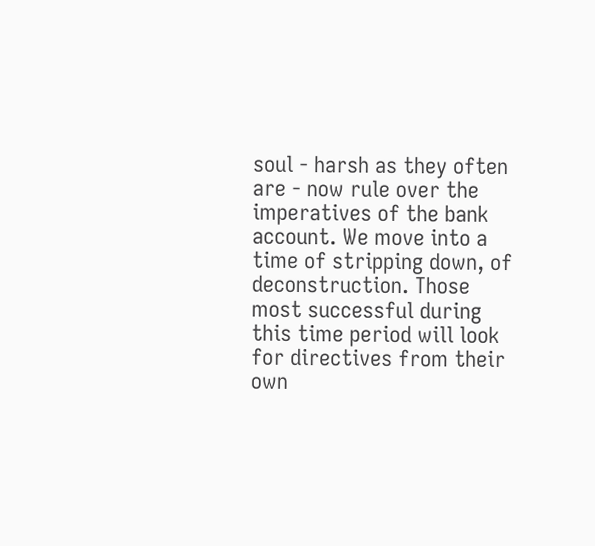soul - harsh as they often are - now rule over the imperatives of the bank account. We move into a time of stripping down, of deconstruction. Those most successful during this time period will look for directives from their own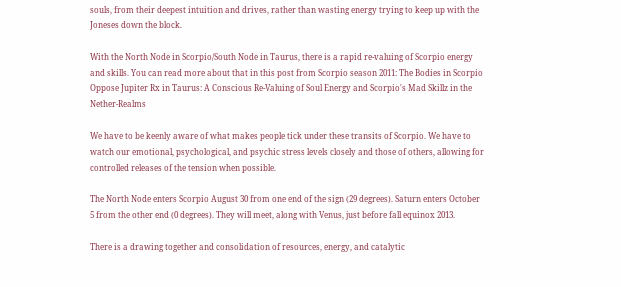souls, from their deepest intuition and drives, rather than wasting energy trying to keep up with the Joneses down the block.

With the North Node in Scorpio/South Node in Taurus, there is a rapid re-valuing of Scorpio energy and skills. You can read more about that in this post from Scorpio season 2011: The Bodies in Scorpio Oppose Jupiter Rx in Taurus: A Conscious Re-Valuing of Soul Energy and Scorpio's Mad Skillz in the Nether-Realms

We have to be keenly aware of what makes people tick under these transits of Scorpio. We have to watch our emotional, psychological, and psychic stress levels closely and those of others, allowing for controlled releases of the tension when possible.

The North Node enters Scorpio August 30 from one end of the sign (29 degrees). Saturn enters October 5 from the other end (0 degrees). They will meet, along with Venus, just before fall equinox 2013.

There is a drawing together and consolidation of resources, energy, and catalytic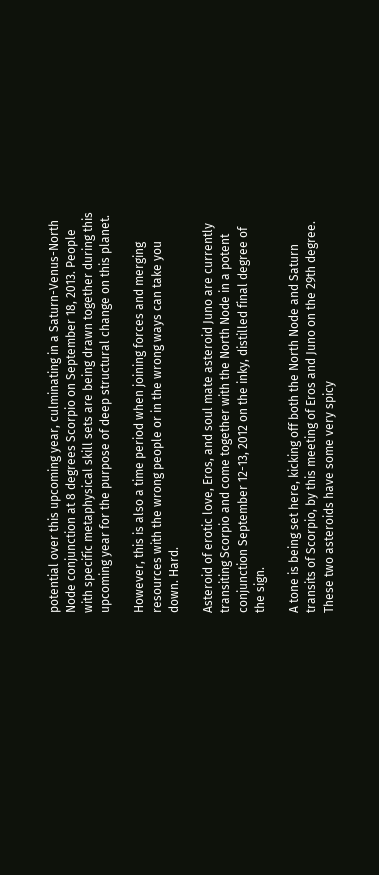potential over this upcoming year, culminating in a Saturn-Venus-North Node conjunction at 8 degrees Scorpio on September 18, 2013. People with specific metaphysical skill sets are being drawn together during this upcoming year for the purpose of deep structural change on this planet.

However, this is also a time period when joining forces and merging resources with the wrong people or in the wrong ways can take you down. Hard.

Asteroid of erotic love, Eros, and soul mate asteroid Juno are currently transiting Scorpio and come together with the North Node in a potent conjunction September 12-13, 2012 on the inky, distilled final degree of the sign.

A tone is being set here, kicking off both the North Node and Saturn transits of Scorpio, by this meeting of Eros and Juno on the 29th degree. These two asteroids have some very spicy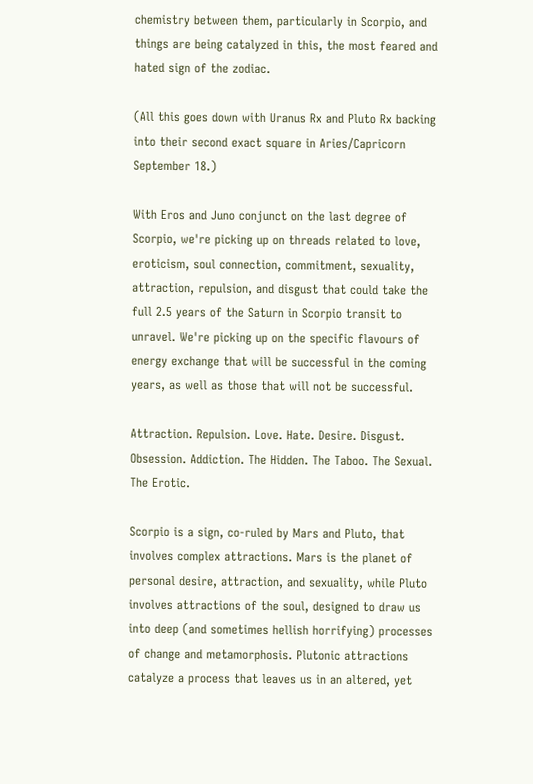chemistry between them, particularly in Scorpio, and things are being catalyzed in this, the most feared and hated sign of the zodiac.

(All this goes down with Uranus Rx and Pluto Rx backing into their second exact square in Aries/Capricorn September 18.)

With Eros and Juno conjunct on the last degree of Scorpio, we're picking up on threads related to love, eroticism, soul connection, commitment, sexuality, attraction, repulsion, and disgust that could take the full 2.5 years of the Saturn in Scorpio transit to unravel. We're picking up on the specific flavours of energy exchange that will be successful in the coming years, as well as those that will not be successful.

Attraction. Repulsion. Love. Hate. Desire. Disgust. Obsession. Addiction. The Hidden. The Taboo. The Sexual. The Erotic.

Scorpio is a sign, co-ruled by Mars and Pluto, that involves complex attractions. Mars is the planet of personal desire, attraction, and sexuality, while Pluto involves attractions of the soul, designed to draw us into deep (and sometimes hellish horrifying) processes of change and metamorphosis. Plutonic attractions catalyze a process that leaves us in an altered, yet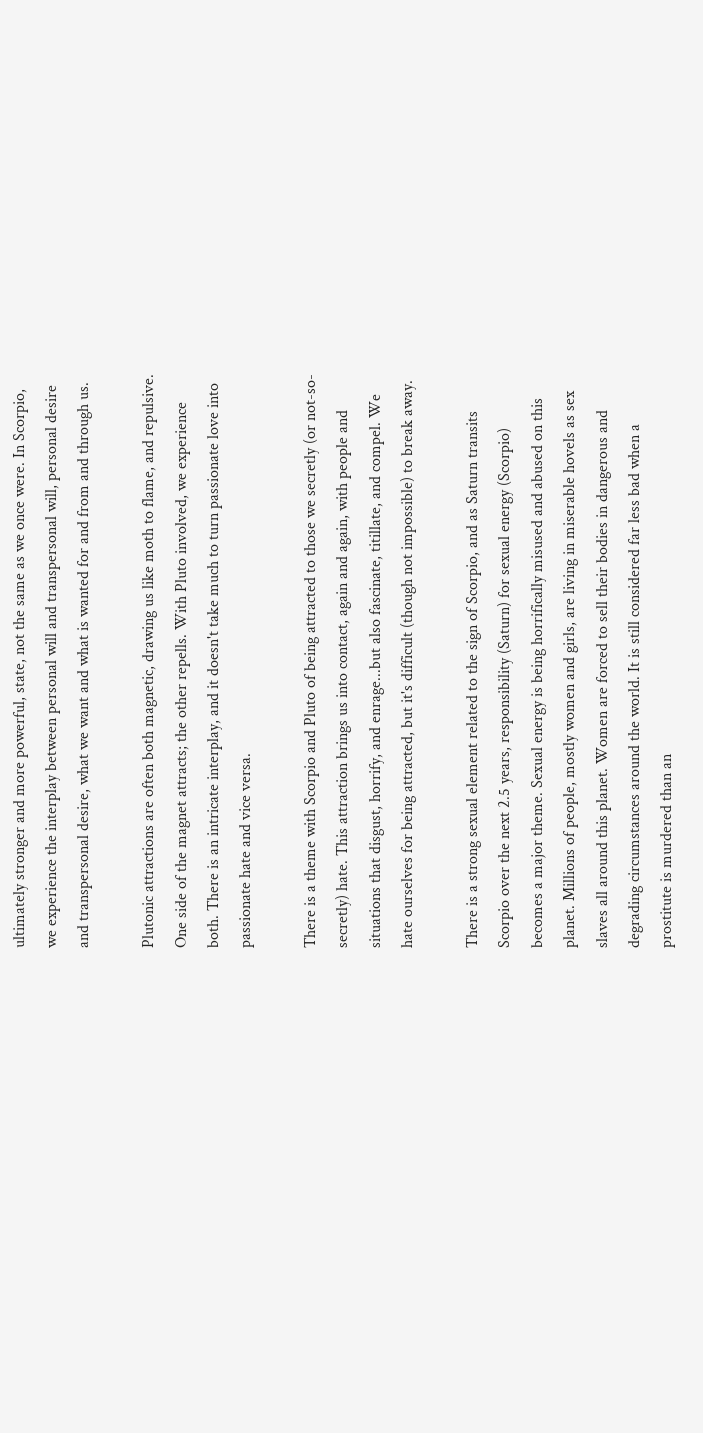ultimately stronger and more powerful, state, not the same as we once were. In Scorpio, we experience the interplay between personal will and transpersonal will, personal desire and transpersonal desire, what we want and what is wanted for and from and through us.

Plutonic attractions are often both magnetic, drawing us like moth to flame, and repulsive. One side of the magnet attracts; the other repells. With Pluto involved, we experience both. There is an intricate interplay, and it doesn't take much to turn passionate love into passionate hate and vice versa.

There is a theme with Scorpio and Pluto of being attracted to those we secretly (or not-so-secretly) hate. This attraction brings us into contact, again and again, with people and situations that disgust, horrify, and enrage...but also fascinate, titillate, and compel. We hate ourselves for being attracted, but it's difficult (though not impossible) to break away.

There is a strong sexual element related to the sign of Scorpio, and as Saturn transits Scorpio over the next 2.5 years, responsibility (Saturn) for sexual energy (Scorpio) becomes a major theme. Sexual energy is being horrifically misused and abused on this planet. Millions of people, mostly women and girls, are living in miserable hovels as sex slaves all around this planet. Women are forced to sell their bodies in dangerous and degrading circumstances around the world. It is still considered far less bad when a prostitute is murdered than an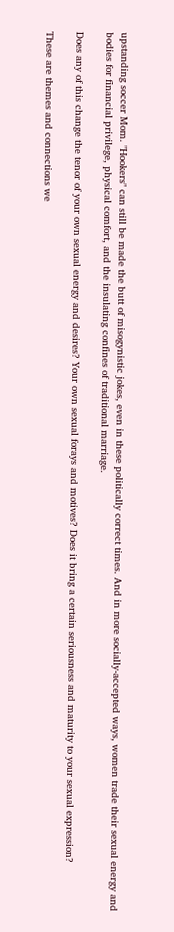upstanding soccer Mom. "Hookers" can still be made the butt of misogynistic jokes, even in these politically correct times. And in more socially-accepted ways, women trade their sexual energy and bodies for financial privilege, physical comfort, and the insulating confines of traditional marriage.

Does any of this change the tenor of your own sexual energy and desires? Your own sexual forays and motives? Does it bring a certain seriousness and maturity to your sexual expression?

These are themes and connections we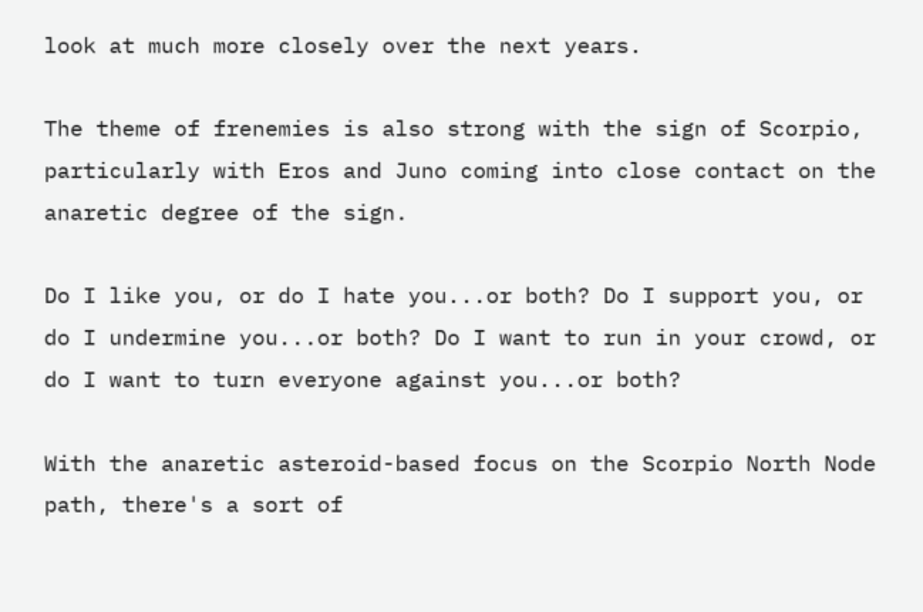look at much more closely over the next years.

The theme of frenemies is also strong with the sign of Scorpio, particularly with Eros and Juno coming into close contact on the anaretic degree of the sign.

Do I like you, or do I hate you...or both? Do I support you, or do I undermine you...or both? Do I want to run in your crowd, or do I want to turn everyone against you...or both?

With the anaretic asteroid-based focus on the Scorpio North Node path, there's a sort of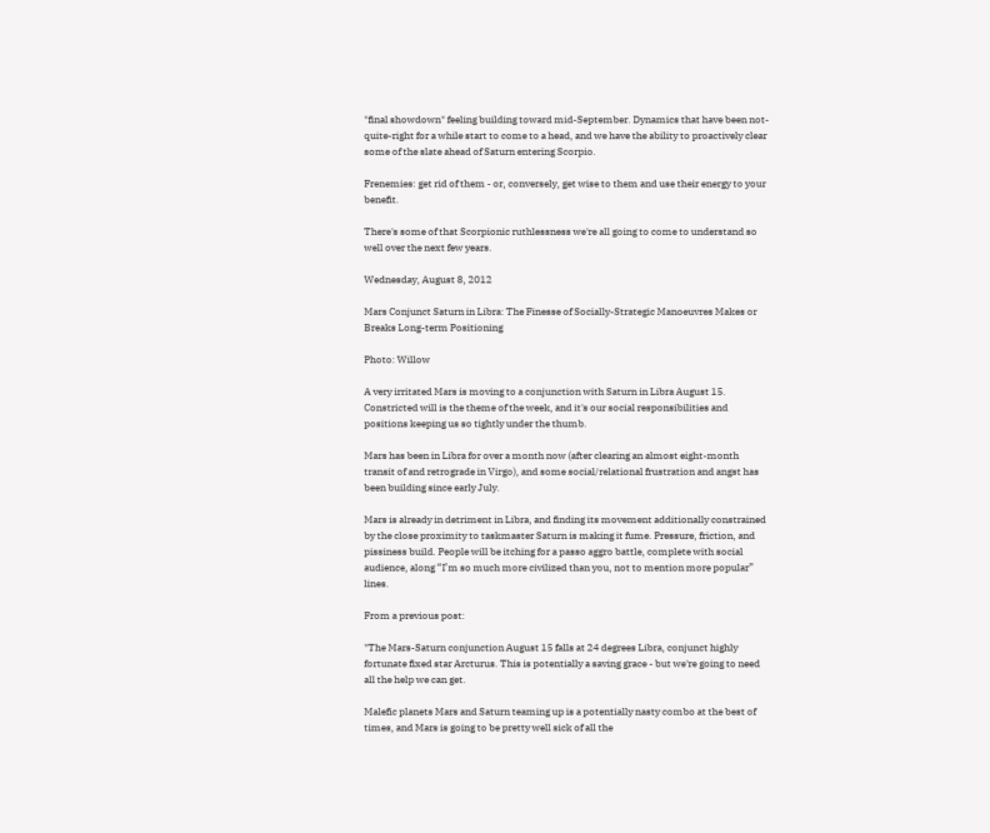"final showdown" feeling building toward mid-September. Dynamics that have been not-quite-right for a while start to come to a head, and we have the ability to proactively clear some of the slate ahead of Saturn entering Scorpio.

Frenemies: get rid of them - or, conversely, get wise to them and use their energy to your benefit.

There's some of that Scorpionic ruthlessness we're all going to come to understand so well over the next few years.

Wednesday, August 8, 2012

Mars Conjunct Saturn in Libra: The Finesse of Socially-Strategic Manoeuvres Makes or Breaks Long-term Positioning

Photo: Willow

A very irritated Mars is moving to a conjunction with Saturn in Libra August 15. Constricted will is the theme of the week, and it's our social responsibilities and positions keeping us so tightly under the thumb.

Mars has been in Libra for over a month now (after clearing an almost eight-month transit of and retrograde in Virgo), and some social/relational frustration and angst has been building since early July.

Mars is already in detriment in Libra, and finding its movement additionally constrained by the close proximity to taskmaster Saturn is making it fume. Pressure, friction, and pissiness build. People will be itching for a passo aggro battle, complete with social audience, along “I’m so much more civilized than you, not to mention more popular” lines.

From a previous post:

"The Mars-Saturn conjunction August 15 falls at 24 degrees Libra, conjunct highly fortunate fixed star Arcturus. This is potentially a saving grace - but we're going to need all the help we can get.

Malefic planets Mars and Saturn teaming up is a potentially nasty combo at the best of times, and Mars is going to be pretty well sick of all the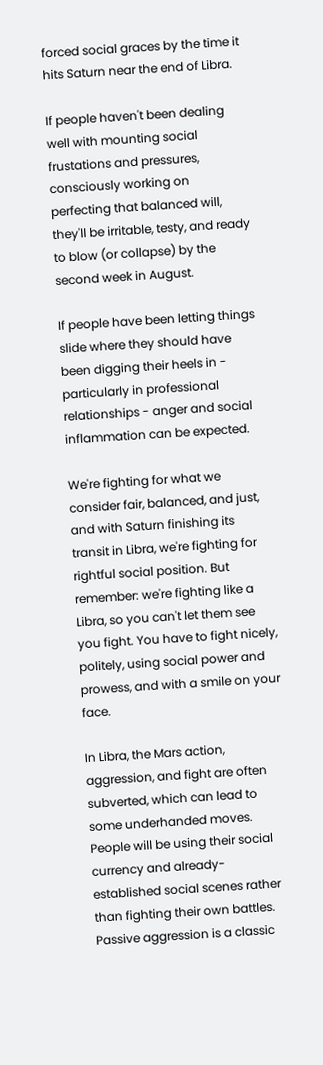forced social graces by the time it hits Saturn near the end of Libra.

If people haven't been dealing well with mounting social frustations and pressures, consciously working on perfecting that balanced will, they'll be irritable, testy, and ready to blow (or collapse) by the second week in August.

If people have been letting things slide where they should have been digging their heels in - particularly in professional relationships - anger and social inflammation can be expected.

We're fighting for what we consider fair, balanced, and just, and with Saturn finishing its transit in Libra, we're fighting for rightful social position. But remember: we're fighting like a Libra, so you can't let them see you fight. You have to fight nicely, politely, using social power and prowess, and with a smile on your face.

In Libra, the Mars action, aggression, and fight are often subverted, which can lead to some underhanded moves. People will be using their social currency and already-established social scenes rather than fighting their own battles. Passive aggression is a classic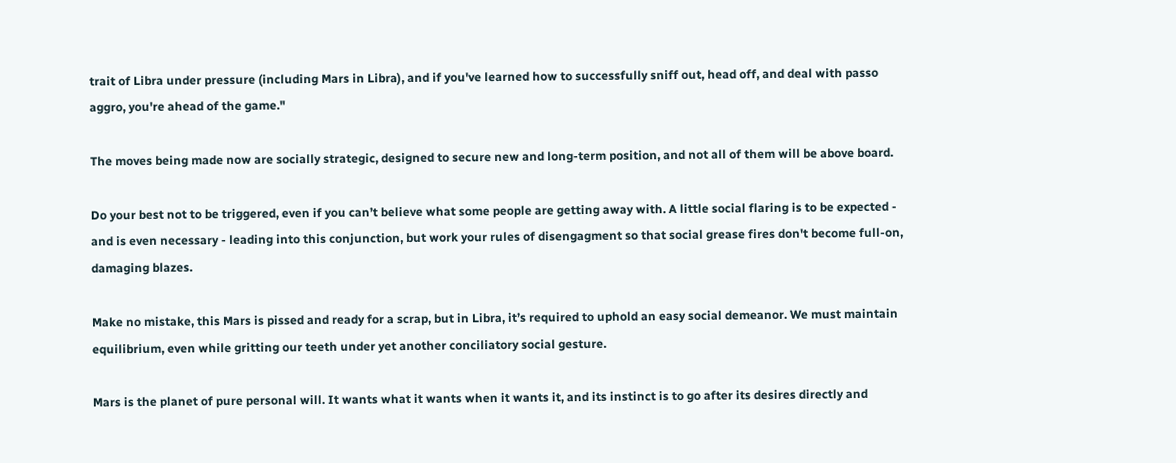trait of Libra under pressure (including Mars in Libra), and if you've learned how to successfully sniff out, head off, and deal with passo aggro, you're ahead of the game."

The moves being made now are socially strategic, designed to secure new and long-term position, and not all of them will be above board.

Do your best not to be triggered, even if you can’t believe what some people are getting away with. A little social flaring is to be expected - and is even necessary - leading into this conjunction, but work your rules of disengagment so that social grease fires don't become full-on, damaging blazes.

Make no mistake, this Mars is pissed and ready for a scrap, but in Libra, it’s required to uphold an easy social demeanor. We must maintain equilibrium, even while gritting our teeth under yet another conciliatory social gesture.

Mars is the planet of pure personal will. It wants what it wants when it wants it, and its instinct is to go after its desires directly and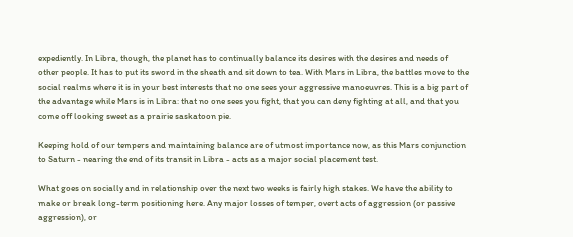expediently. In Libra, though, the planet has to continually balance its desires with the desires and needs of other people. It has to put its sword in the sheath and sit down to tea. With Mars in Libra, the battles move to the social realms where it is in your best interests that no one sees your aggressive manoeuvres. This is a big part of the advantage while Mars is in Libra: that no one sees you fight, that you can deny fighting at all, and that you come off looking sweet as a prairie saskatoon pie.

Keeping hold of our tempers and maintaining balance are of utmost importance now, as this Mars conjunction to Saturn - nearing the end of its transit in Libra - acts as a major social placement test.

What goes on socially and in relationship over the next two weeks is fairly high stakes. We have the ability to make or break long-term positioning here. Any major losses of temper, overt acts of aggression (or passive aggression), or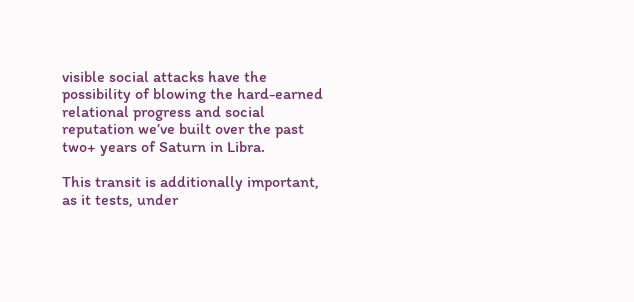visible social attacks have the possibility of blowing the hard-earned relational progress and social reputation we’ve built over the past two+ years of Saturn in Libra.

This transit is additionally important, as it tests, under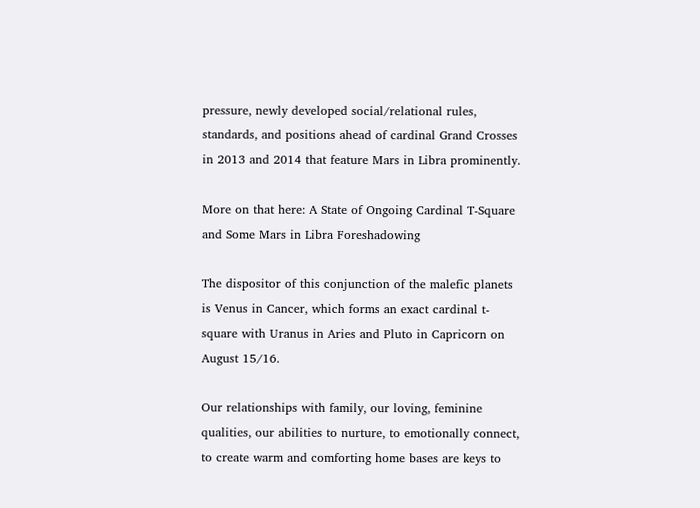pressure, newly developed social/relational rules, standards, and positions ahead of cardinal Grand Crosses in 2013 and 2014 that feature Mars in Libra prominently.

More on that here: A State of Ongoing Cardinal T-Square and Some Mars in Libra Foreshadowing

The dispositor of this conjunction of the malefic planets is Venus in Cancer, which forms an exact cardinal t-square with Uranus in Aries and Pluto in Capricorn on August 15/16.

Our relationships with family, our loving, feminine qualities, our abilities to nurture, to emotionally connect, to create warm and comforting home bases are keys to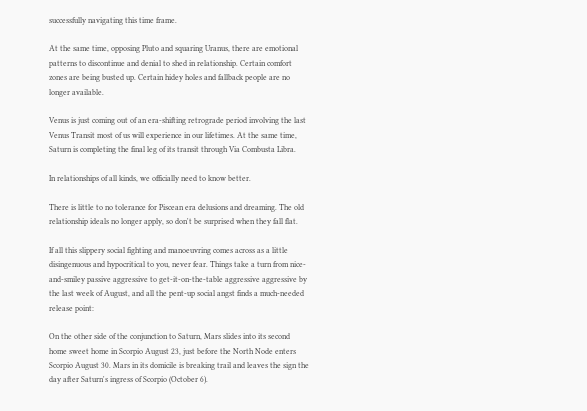successfully navigating this time frame.

At the same time, opposing Pluto and squaring Uranus, there are emotional patterns to discontinue and denial to shed in relationship. Certain comfort zones are being busted up. Certain hidey holes and fallback people are no longer available.

Venus is just coming out of an era-shifting retrograde period involving the last Venus Transit most of us will experience in our lifetimes. At the same time, Saturn is completing the final leg of its transit through Via Combusta Libra.

In relationships of all kinds, we officially need to know better.

There is little to no tolerance for Piscean era delusions and dreaming. The old relationship ideals no longer apply, so don't be surprised when they fall flat.

If all this slippery social fighting and manoeuvring comes across as a little disingenuous and hypocritical to you, never fear. Things take a turn from nice-and-smiley passive aggressive to get-it-on-the-table aggressive aggressive by the last week of August, and all the pent-up social angst finds a much-needed release point:

On the other side of the conjunction to Saturn, Mars slides into its second home sweet home in Scorpio August 23, just before the North Node enters Scorpio August 30. Mars in its domicile is breaking trail and leaves the sign the day after Saturn's ingress of Scorpio (October 6).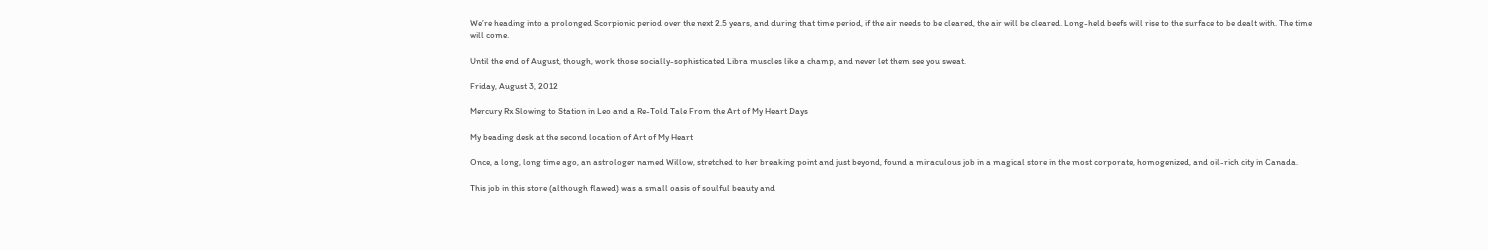We’re heading into a prolonged Scorpionic period over the next 2.5 years, and during that time period, if the air needs to be cleared, the air will be cleared. Long-held beefs will rise to the surface to be dealt with. The time will come.

Until the end of August, though, work those socially-sophisticated Libra muscles like a champ, and never let them see you sweat.

Friday, August 3, 2012

Mercury Rx Slowing to Station in Leo and a Re-Told Tale From the Art of My Heart Days

My beading desk at the second location of Art of My Heart

Once, a long, long time ago, an astrologer named Willow, stretched to her breaking point and just beyond, found a miraculous job in a magical store in the most corporate, homogenized, and oil-rich city in Canada.

This job in this store (although flawed) was a small oasis of soulful beauty and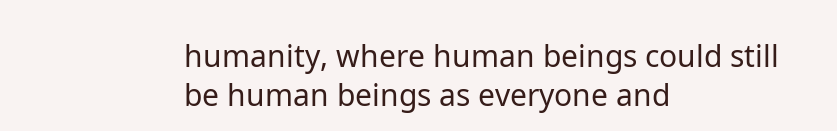humanity, where human beings could still be human beings as everyone and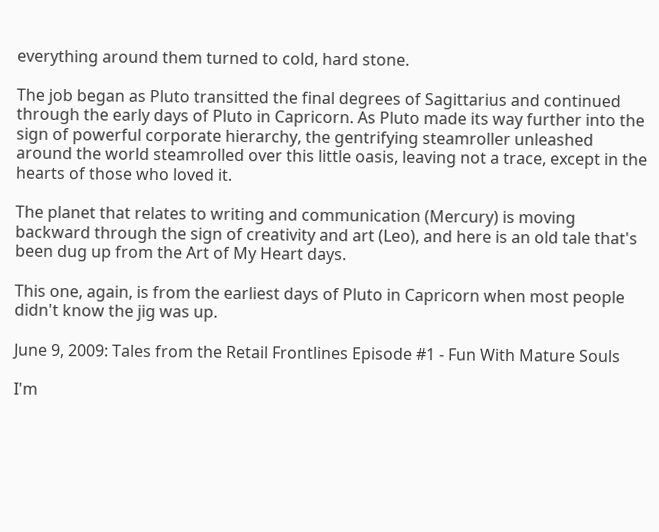everything around them turned to cold, hard stone.

The job began as Pluto transitted the final degrees of Sagittarius and continued through the early days of Pluto in Capricorn. As Pluto made its way further into the sign of powerful corporate hierarchy, the gentrifying steamroller unleashed around the world steamrolled over this little oasis, leaving not a trace, except in the hearts of those who loved it.

The planet that relates to writing and communication (Mercury) is moving backward through the sign of creativity and art (Leo), and here is an old tale that's been dug up from the Art of My Heart days.

This one, again, is from the earliest days of Pluto in Capricorn when most people didn't know the jig was up.

June 9, 2009: Tales from the Retail Frontlines Episode #1 - Fun With Mature Souls

I'm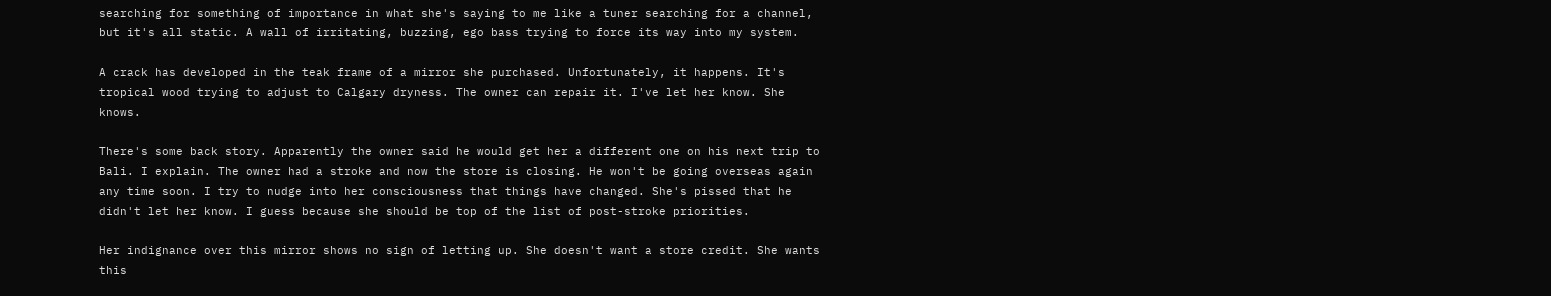searching for something of importance in what she's saying to me like a tuner searching for a channel, but it's all static. A wall of irritating, buzzing, ego bass trying to force its way into my system.

A crack has developed in the teak frame of a mirror she purchased. Unfortunately, it happens. It's tropical wood trying to adjust to Calgary dryness. The owner can repair it. I've let her know. She knows.

There's some back story. Apparently the owner said he would get her a different one on his next trip to Bali. I explain. The owner had a stroke and now the store is closing. He won't be going overseas again any time soon. I try to nudge into her consciousness that things have changed. She's pissed that he didn't let her know. I guess because she should be top of the list of post-stroke priorities.

Her indignance over this mirror shows no sign of letting up. She doesn't want a store credit. She wants this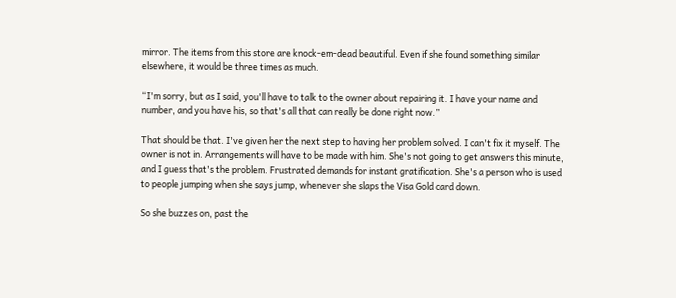mirror. The items from this store are knock-em-dead beautiful. Even if she found something similar elsewhere, it would be three times as much.

“I'm sorry, but as I said, you'll have to talk to the owner about repairing it. I have your name and number, and you have his, so that's all that can really be done right now.”

That should be that. I've given her the next step to having her problem solved. I can't fix it myself. The owner is not in. Arrangements will have to be made with him. She's not going to get answers this minute, and I guess that's the problem. Frustrated demands for instant gratification. She's a person who is used to people jumping when she says jump, whenever she slaps the Visa Gold card down.

So she buzzes on, past the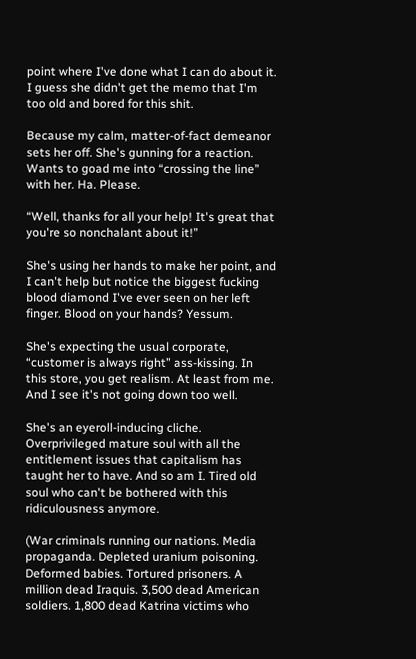point where I've done what I can do about it. I guess she didn't get the memo that I'm too old and bored for this shit.

Because my calm, matter-of-fact demeanor sets her off. She's gunning for a reaction. Wants to goad me into “crossing the line” with her. Ha. Please.

“Well, thanks for all your help! It's great that you're so nonchalant about it!”

She's using her hands to make her point, and I can't help but notice the biggest fucking blood diamond I've ever seen on her left finger. Blood on your hands? Yessum.

She's expecting the usual corporate, “customer is always right” ass-kissing. In this store, you get realism. At least from me. And I see it's not going down too well.

She's an eyeroll-inducing cliche. Overprivileged mature soul with all the entitlement issues that capitalism has taught her to have. And so am I. Tired old soul who can't be bothered with this ridiculousness anymore.

(War criminals running our nations. Media propaganda. Depleted uranium poisoning. Deformed babies. Tortured prisoners. A million dead Iraquis. 3,500 dead American soldiers. 1,800 dead Katrina victims who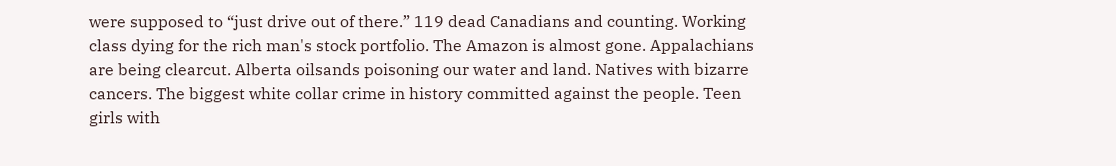were supposed to “just drive out of there.” 119 dead Canadians and counting. Working class dying for the rich man's stock portfolio. The Amazon is almost gone. Appalachians are being clearcut. Alberta oilsands poisoning our water and land. Natives with bizarre cancers. The biggest white collar crime in history committed against the people. Teen girls with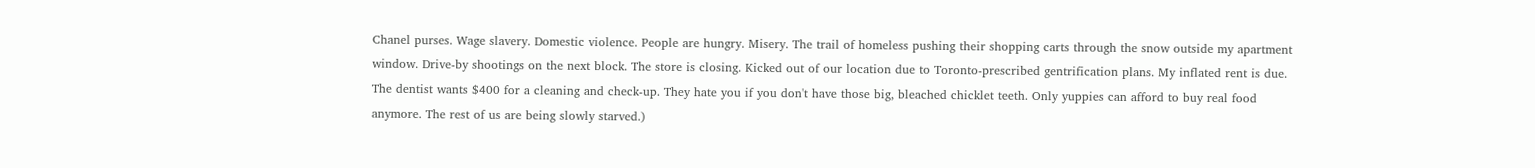Chanel purses. Wage slavery. Domestic violence. People are hungry. Misery. The trail of homeless pushing their shopping carts through the snow outside my apartment window. Drive-by shootings on the next block. The store is closing. Kicked out of our location due to Toronto-prescribed gentrification plans. My inflated rent is due. The dentist wants $400 for a cleaning and check-up. They hate you if you don't have those big, bleached chicklet teeth. Only yuppies can afford to buy real food anymore. The rest of us are being slowly starved.)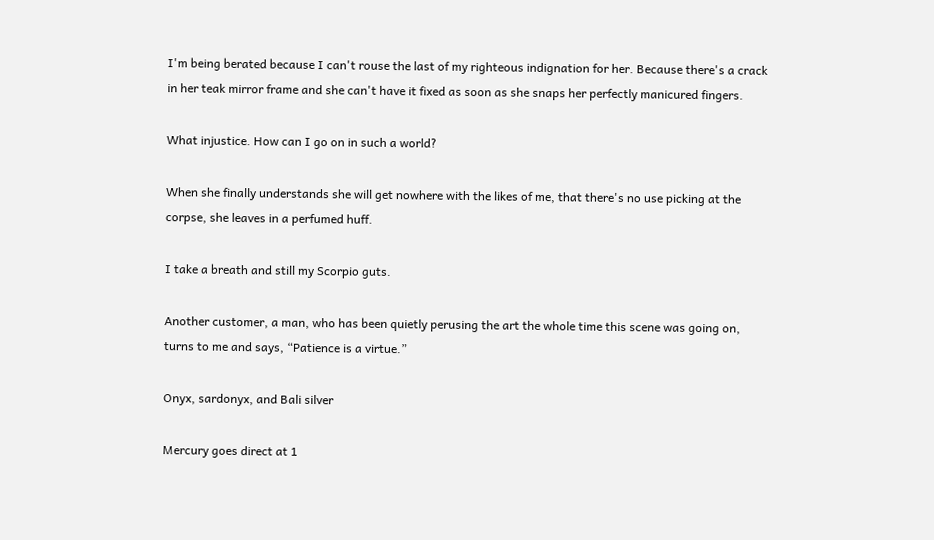I'm being berated because I can't rouse the last of my righteous indignation for her. Because there's a crack in her teak mirror frame and she can't have it fixed as soon as she snaps her perfectly manicured fingers.

What injustice. How can I go on in such a world?

When she finally understands she will get nowhere with the likes of me, that there's no use picking at the corpse, she leaves in a perfumed huff.

I take a breath and still my Scorpio guts.

Another customer, a man, who has been quietly perusing the art the whole time this scene was going on, turns to me and says, “Patience is a virtue.”

Onyx, sardonyx, and Bali silver

Mercury goes direct at 1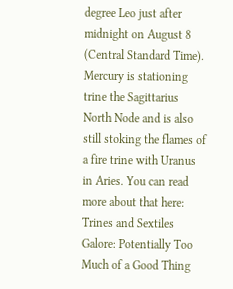degree Leo just after midnight on August 8 (Central Standard Time). Mercury is stationing trine the Sagittarius North Node and is also still stoking the flames of a fire trine with Uranus in Aries. You can read more about that here: Trines and Sextiles Galore: Potentially Too Much of a Good Thing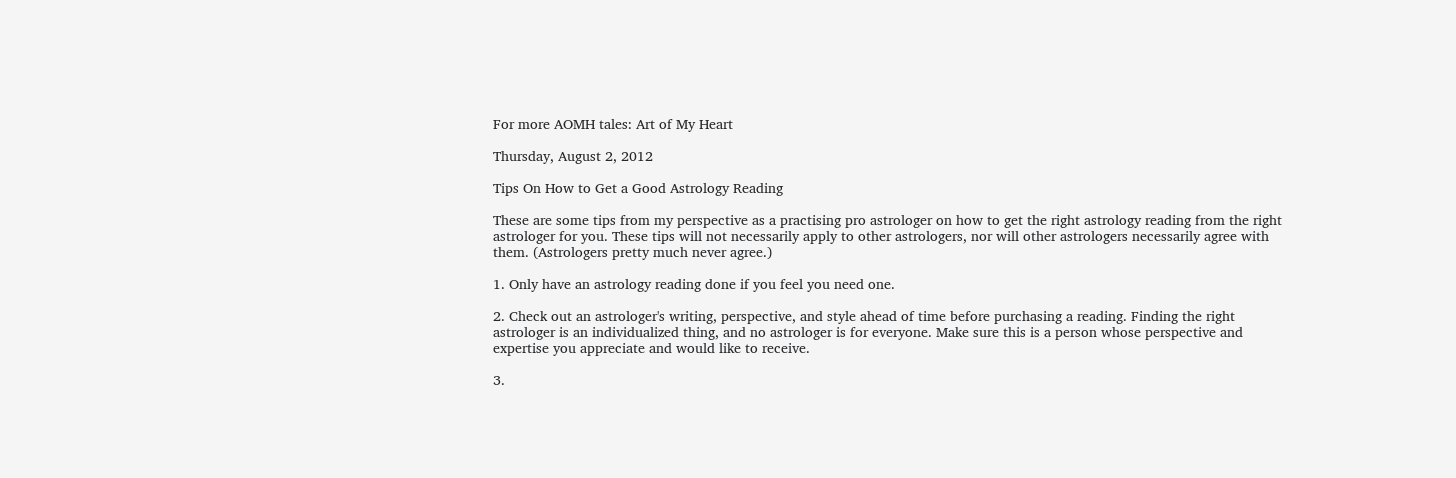For more AOMH tales: Art of My Heart

Thursday, August 2, 2012

Tips On How to Get a Good Astrology Reading

These are some tips from my perspective as a practising pro astrologer on how to get the right astrology reading from the right astrologer for you. These tips will not necessarily apply to other astrologers, nor will other astrologers necessarily agree with them. (Astrologers pretty much never agree.)

1. Only have an astrology reading done if you feel you need one.

2. Check out an astrologer's writing, perspective, and style ahead of time before purchasing a reading. Finding the right astrologer is an individualized thing, and no astrologer is for everyone. Make sure this is a person whose perspective and expertise you appreciate and would like to receive.

3.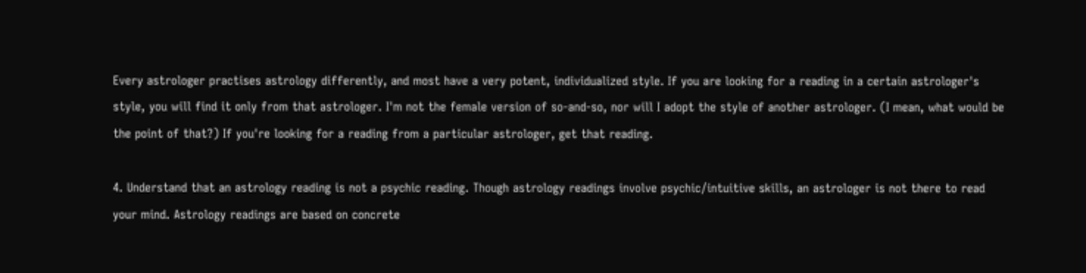Every astrologer practises astrology differently, and most have a very potent, individualized style. If you are looking for a reading in a certain astrologer's style, you will find it only from that astrologer. I'm not the female version of so-and-so, nor will I adopt the style of another astrologer. (I mean, what would be the point of that?) If you're looking for a reading from a particular astrologer, get that reading.

4. Understand that an astrology reading is not a psychic reading. Though astrology readings involve psychic/intuitive skills, an astrologer is not there to read your mind. Astrology readings are based on concrete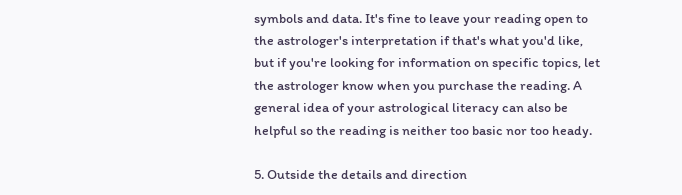symbols and data. It's fine to leave your reading open to the astrologer's interpretation if that's what you'd like, but if you're looking for information on specific topics, let the astrologer know when you purchase the reading. A general idea of your astrological literacy can also be helpful so the reading is neither too basic nor too heady.

5. Outside the details and direction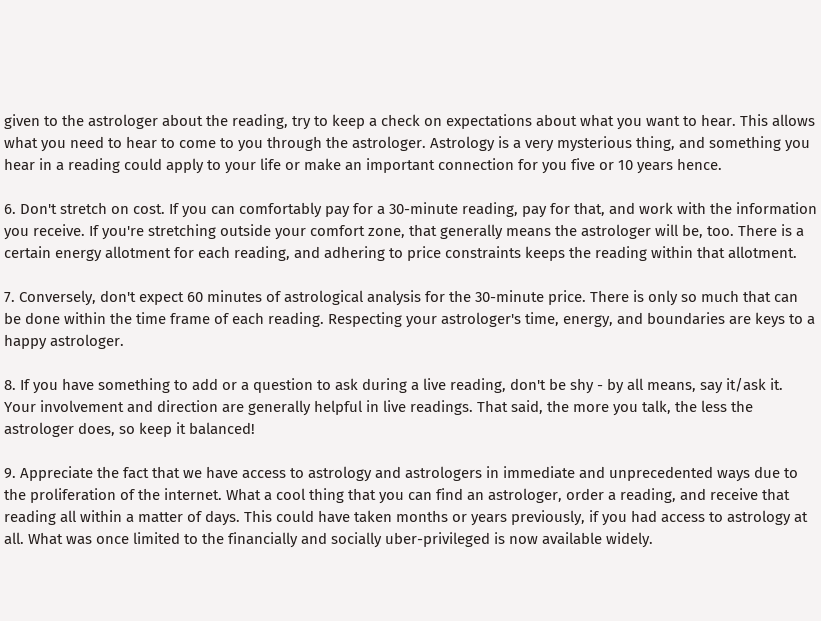given to the astrologer about the reading, try to keep a check on expectations about what you want to hear. This allows what you need to hear to come to you through the astrologer. Astrology is a very mysterious thing, and something you hear in a reading could apply to your life or make an important connection for you five or 10 years hence.

6. Don't stretch on cost. If you can comfortably pay for a 30-minute reading, pay for that, and work with the information you receive. If you're stretching outside your comfort zone, that generally means the astrologer will be, too. There is a certain energy allotment for each reading, and adhering to price constraints keeps the reading within that allotment.

7. Conversely, don't expect 60 minutes of astrological analysis for the 30-minute price. There is only so much that can be done within the time frame of each reading. Respecting your astrologer's time, energy, and boundaries are keys to a happy astrologer.

8. If you have something to add or a question to ask during a live reading, don't be shy - by all means, say it/ask it. Your involvement and direction are generally helpful in live readings. That said, the more you talk, the less the astrologer does, so keep it balanced!

9. Appreciate the fact that we have access to astrology and astrologers in immediate and unprecedented ways due to the proliferation of the internet. What a cool thing that you can find an astrologer, order a reading, and receive that reading all within a matter of days. This could have taken months or years previously, if you had access to astrology at all. What was once limited to the financially and socially uber-privileged is now available widely.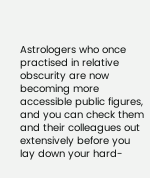Astrologers who once practised in relative obscurity are now becoming more accessible public figures, and you can check them and their colleagues out extensively before you lay down your hard-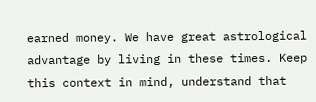earned money. We have great astrological advantage by living in these times. Keep this context in mind, understand that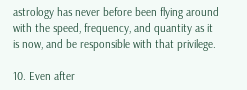astrology has never before been flying around with the speed, frequency, and quantity as it is now, and be responsible with that privilege.

10. Even after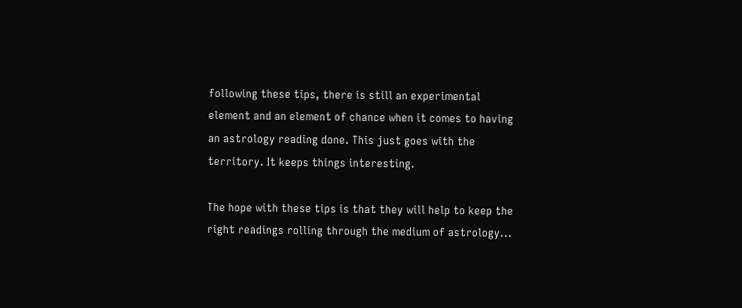following these tips, there is still an experimental element and an element of chance when it comes to having an astrology reading done. This just goes with the territory. It keeps things interesting.

The hope with these tips is that they will help to keep the right readings rolling through the medium of astrology...